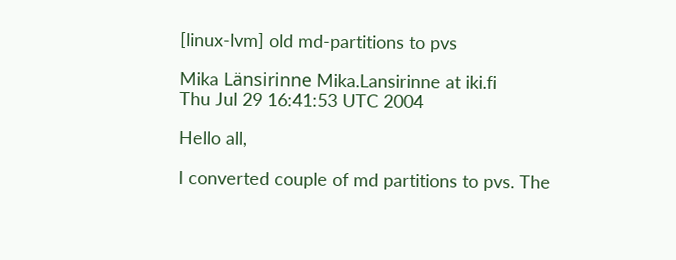[linux-lvm] old md-partitions to pvs

Mika Länsirinne Mika.Lansirinne at iki.fi
Thu Jul 29 16:41:53 UTC 2004

Hello all,

I converted couple of md partitions to pvs. The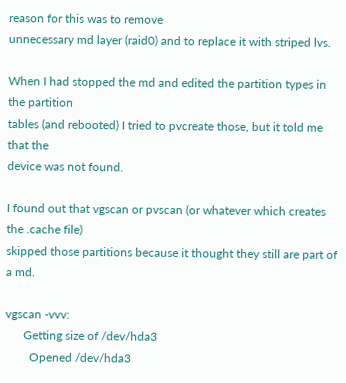reason for this was to remove
unnecessary md layer (raid0) and to replace it with striped lvs.

When I had stopped the md and edited the partition types in the partition
tables (and rebooted) I tried to pvcreate those, but it told me that the
device was not found.

I found out that vgscan or pvscan (or whatever which creates the .cache file)
skipped those partitions because it thought they still are part of a md.

vgscan -vvv:
      Getting size of /dev/hda3
        Opened /dev/hda3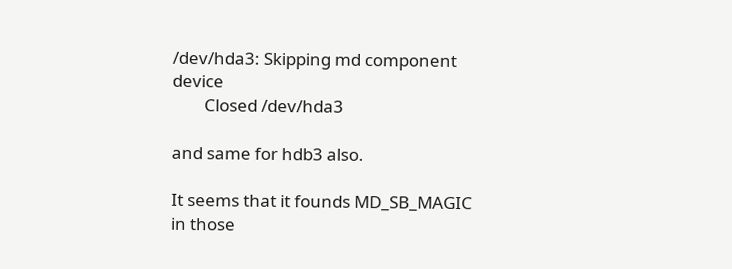/dev/hda3: Skipping md component device
        Closed /dev/hda3

and same for hdb3 also.

It seems that it founds MD_SB_MAGIC in those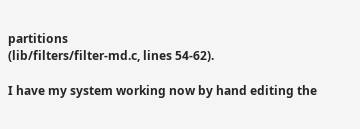partitions
(lib/filters/filter-md.c, lines 54-62).

I have my system working now by hand editing the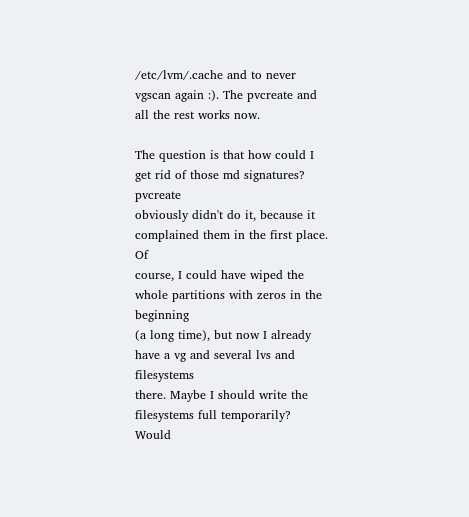/etc/lvm/.cache and to never
vgscan again :). The pvcreate and all the rest works now.

The question is that how could I get rid of those md signatures? pvcreate
obviously didn't do it, because it complained them in the first place. Of
course, I could have wiped the whole partitions with zeros in the beginning
(a long time), but now I already have a vg and several lvs and filesystems
there. Maybe I should write the filesystems full temporarily? Would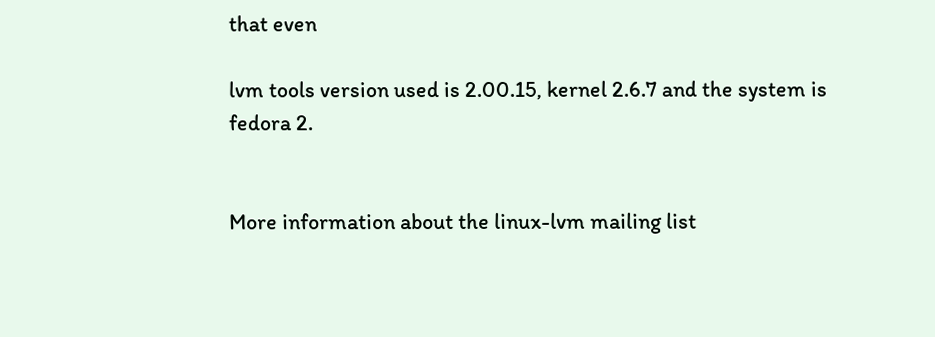that even

lvm tools version used is 2.00.15, kernel 2.6.7 and the system is fedora 2.


More information about the linux-lvm mailing list